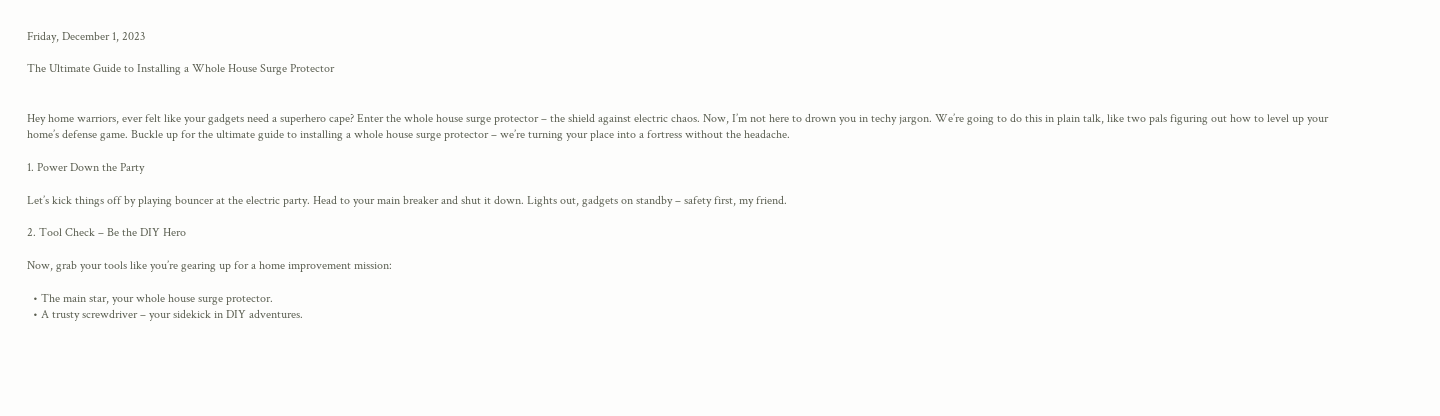Friday, December 1, 2023

The Ultimate Guide to Installing a Whole House Surge Protector


Hey home warriors, ever felt like your gadgets need a superhero cape? Enter the whole house surge protector – the shield against electric chaos. Now, I’m not here to drown you in techy jargon. We’re going to do this in plain talk, like two pals figuring out how to level up your home’s defense game. Buckle up for the ultimate guide to installing a whole house surge protector – we’re turning your place into a fortress without the headache.

1. Power Down the Party

Let’s kick things off by playing bouncer at the electric party. Head to your main breaker and shut it down. Lights out, gadgets on standby – safety first, my friend.

2. Tool Check – Be the DIY Hero

Now, grab your tools like you’re gearing up for a home improvement mission:

  • The main star, your whole house surge protector.
  • A trusty screwdriver – your sidekick in DIY adventures.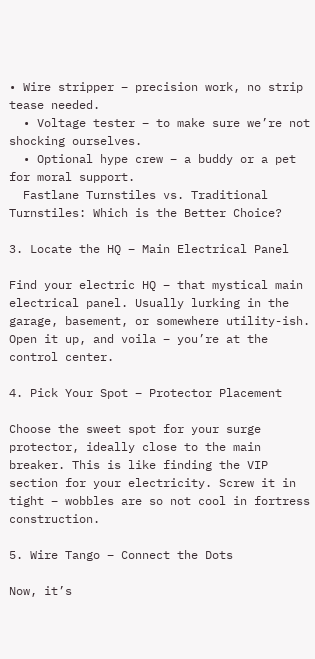• Wire stripper – precision work, no strip tease needed.
  • Voltage tester – to make sure we’re not shocking ourselves.
  • Optional hype crew – a buddy or a pet for moral support.
  Fastlane Turnstiles vs. Traditional Turnstiles: Which is the Better Choice?

3. Locate the HQ – Main Electrical Panel

Find your electric HQ – that mystical main electrical panel. Usually lurking in the garage, basement, or somewhere utility-ish. Open it up, and voila – you’re at the control center.

4. Pick Your Spot – Protector Placement

Choose the sweet spot for your surge protector, ideally close to the main breaker. This is like finding the VIP section for your electricity. Screw it in tight – wobbles are so not cool in fortress construction.

5. Wire Tango – Connect the Dots

Now, it’s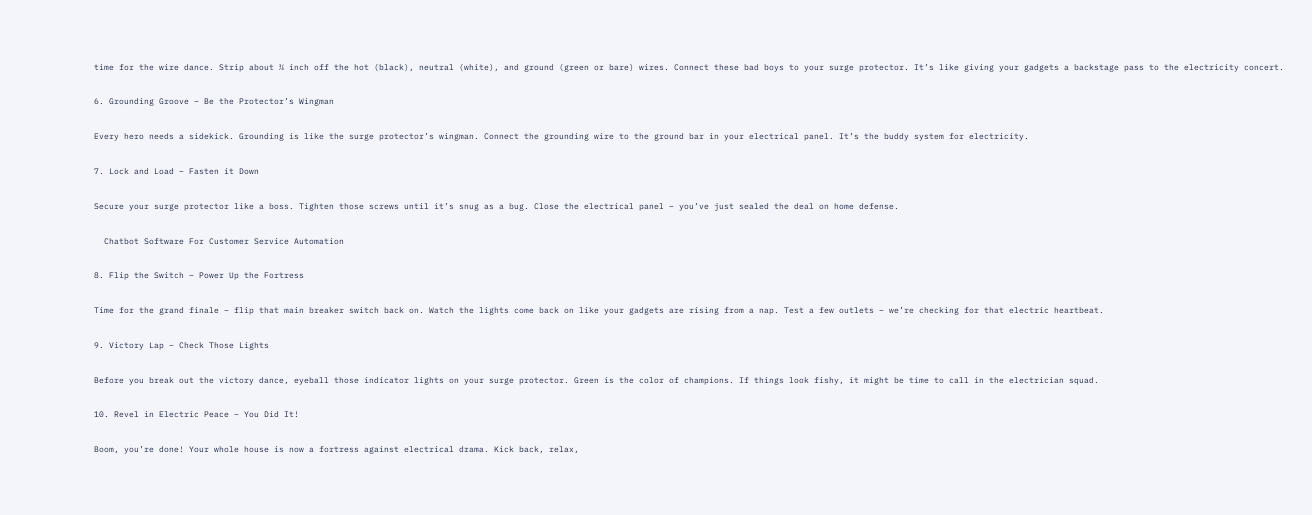time for the wire dance. Strip about ¾ inch off the hot (black), neutral (white), and ground (green or bare) wires. Connect these bad boys to your surge protector. It’s like giving your gadgets a backstage pass to the electricity concert.

6. Grounding Groove – Be the Protector’s Wingman

Every hero needs a sidekick. Grounding is like the surge protector’s wingman. Connect the grounding wire to the ground bar in your electrical panel. It’s the buddy system for electricity.

7. Lock and Load – Fasten it Down

Secure your surge protector like a boss. Tighten those screws until it’s snug as a bug. Close the electrical panel – you’ve just sealed the deal on home defense.

  Chatbot Software For Customer Service Automation

8. Flip the Switch – Power Up the Fortress

Time for the grand finale – flip that main breaker switch back on. Watch the lights come back on like your gadgets are rising from a nap. Test a few outlets – we’re checking for that electric heartbeat.

9. Victory Lap – Check Those Lights

Before you break out the victory dance, eyeball those indicator lights on your surge protector. Green is the color of champions. If things look fishy, it might be time to call in the electrician squad.

10. Revel in Electric Peace – You Did It!

Boom, you’re done! Your whole house is now a fortress against electrical drama. Kick back, relax,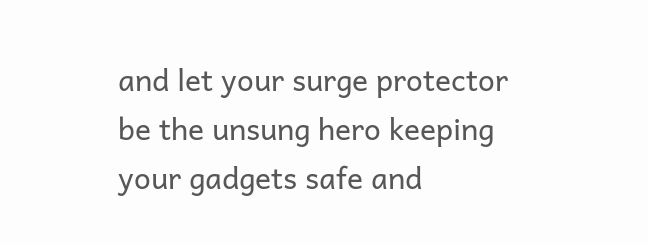and let your surge protector be the unsung hero keeping your gadgets safe and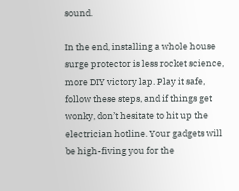sound.

In the end, installing a whole house surge protector is less rocket science, more DIY victory lap. Play it safe, follow these steps, and if things get wonky, don’t hesitate to hit up the electrician hotline. Your gadgets will be high-fiving you for the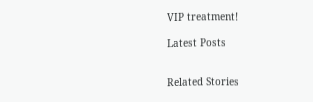VIP treatment!

Latest Posts


Related Stories